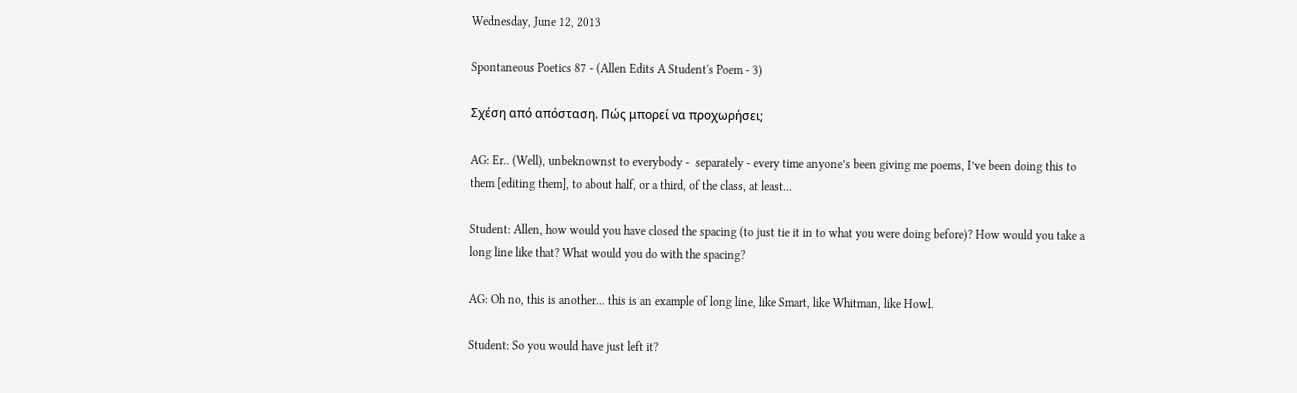Wednesday, June 12, 2013

Spontaneous Poetics 87 - (Allen Edits A Student's Poem - 3)

Σχέση από απόσταση. Πώς μπορεί να προχωρήσει;

AG: Er.. (Well), unbeknownst to everybody -  separately - every time anyone’s been giving me poems, I’ve been doing this to them [editing them], to about half, or a third, of the class, at least...

Student: Allen, how would you have closed the spacing (to just tie it in to what you were doing before)? How would you take a long line like that? What would you do with the spacing?

AG: Oh no, this is another... this is an example of long line, like Smart, like Whitman, like Howl.

Student: So you would have just left it?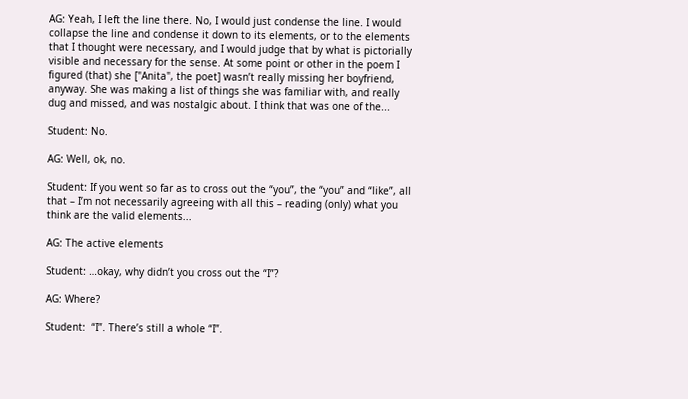AG: Yeah, I left the line there. No, I would just condense the line. I would collapse the line and condense it down to its elements, or to the elements that I thought were necessary, and I would judge that by what is pictorially visible and necessary for the sense. At some point or other in the poem I figured (that) she ["Anita", the poet] wasn’t really missing her boyfriend, anyway. She was making a list of things she was familiar with, and really dug and missed, and was nostalgic about. I think that was one of the...

Student: No.

AG: Well, ok, no.

Student: If you went so far as to cross out the “you”, the “you” and “like”, all that – I’m not necessarily agreeing with all this – reading (only) what you think are the valid elements...

AG: The active elements

Student: …okay, why didn’t you cross out the “I”?

AG: Where?

Student:  “I”. There’s still a whole “I”.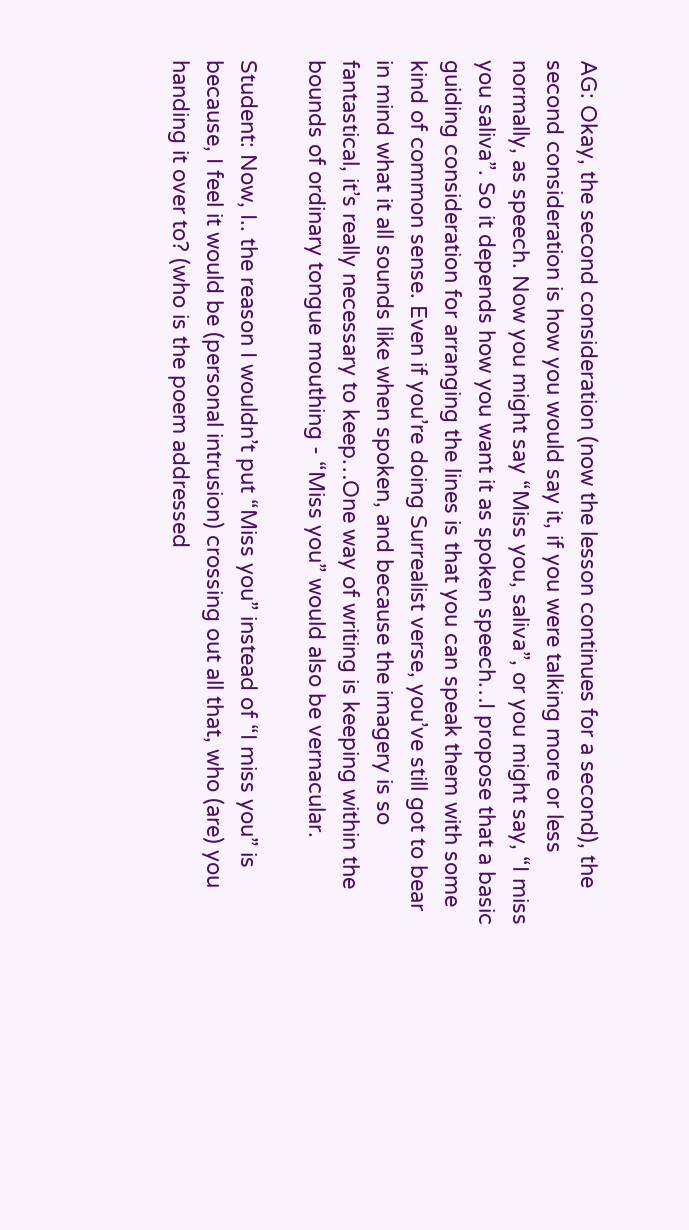AG: Okay, the second consideration (now the lesson continues for a second), the second consideration is how you would say it, if you were talking more or less normally, as speech. Now you might say “Miss you, saliva”, or you might say, “I miss you saliva”. So it depends how you want it as spoken speech…I propose that a basic guiding consideration for arranging the lines is that you can speak them with some kind of common sense. Even if you’re doing Surrealist verse, you’ve still got to bear in mind what it all sounds like when spoken, and because the imagery is so fantastical, it’s really necessary to keep…One way of writing is keeping within the bounds of ordinary tongue mouthing - “Miss you” would also be vernacular.

Student: Now, I.. the reason I wouldn’t put “Miss you” instead of “I miss you” is because, I feel it would be (personal intrusion) crossing out all that, who (are) you handing it over to? (who is the poem addressed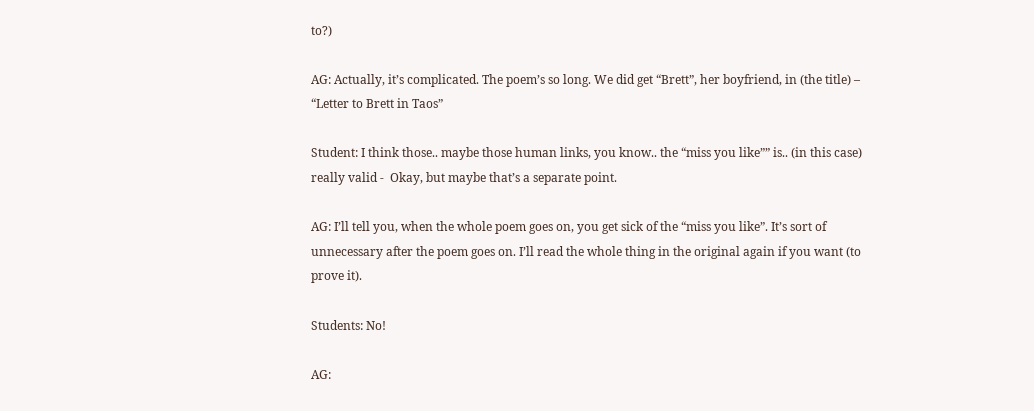to?)

AG: Actually, it’s complicated. The poem’s so long. We did get “Brett”, her boyfriend, in (the title) – “Letter to Brett in Taos”

Student: I think those.. maybe those human links, you know.. the “miss you like”” is.. (in this case) really valid -  Okay, but maybe that’s a separate point.

AG: I’ll tell you, when the whole poem goes on, you get sick of the “miss you like”. It’s sort of unnecessary after the poem goes on. I’ll read the whole thing in the original again if you want (to prove it).

Students: No!

AG: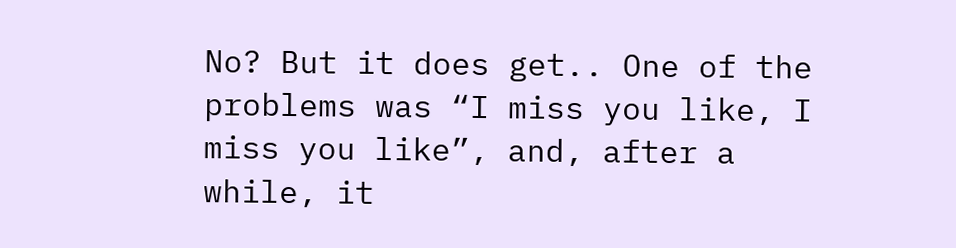No? But it does get.. One of the problems was “I miss you like, I miss you like”, and, after a while, it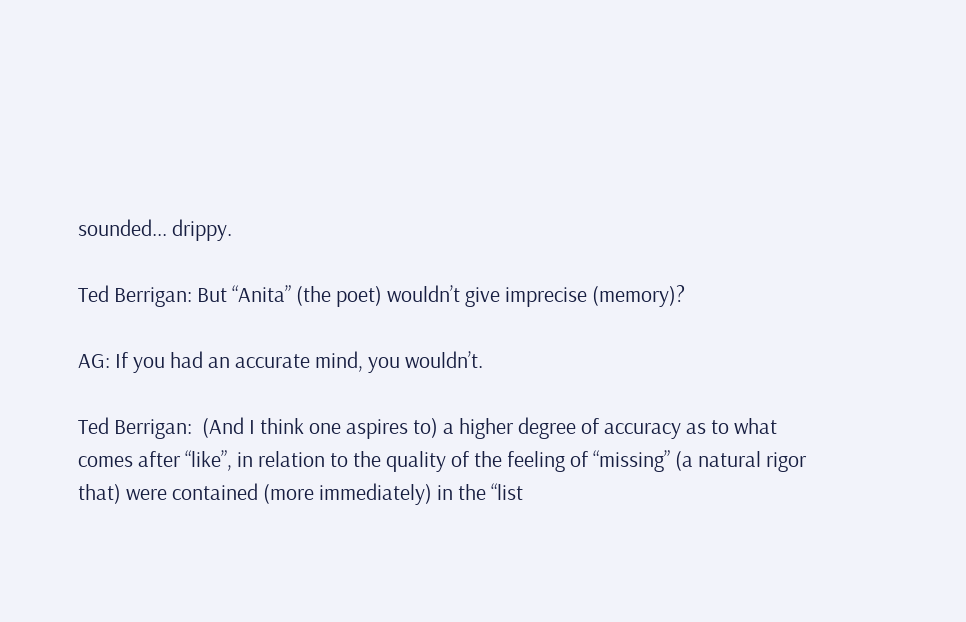sounded... drippy.

Ted Berrigan: But “Anita” (the poet) wouldn’t give imprecise (memory)?

AG: If you had an accurate mind, you wouldn’t.

Ted Berrigan:  (And I think one aspires to) a higher degree of accuracy as to what comes after “like”, in relation to the quality of the feeling of “missing” (a natural rigor that) were contained (more immediately) in the “list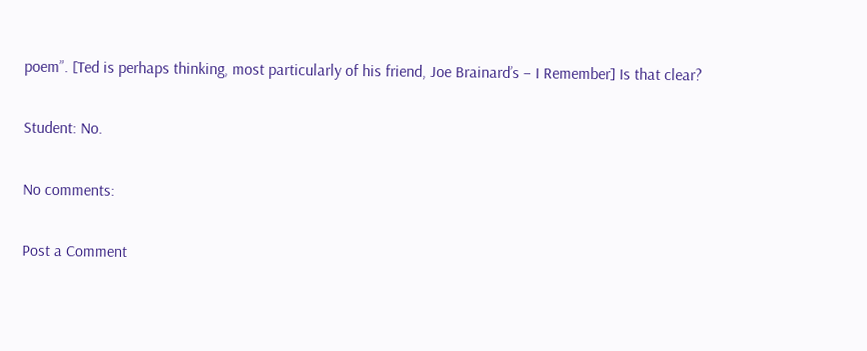poem”. [Ted is perhaps thinking, most particularly of his friend, Joe Brainard’s – I Remember] Is that clear?

Student: No.

No comments:

Post a Comment